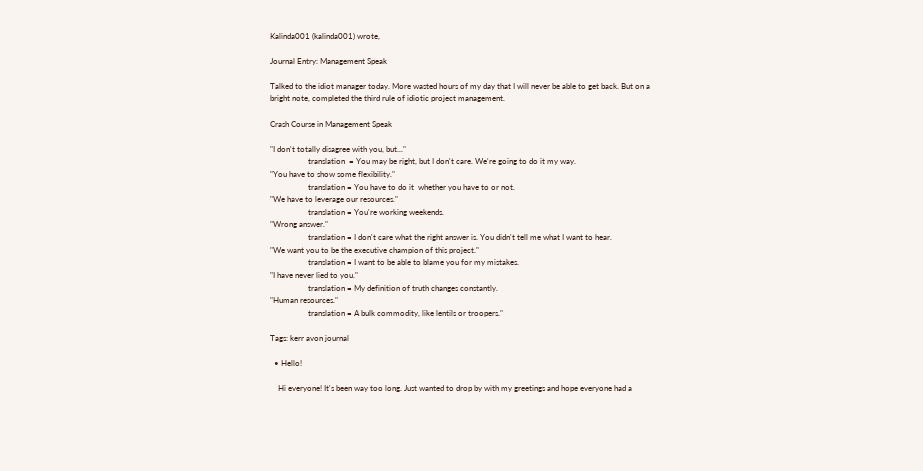Kalinda001 (kalinda001) wrote,

Journal Entry: Management Speak

Talked to the idiot manager today. More wasted hours of my day that I will never be able to get back. But on a bright note, completed the third rule of idiotic project management.

Crash Course in Management Speak

"I don't totally disagree with you, but..."
                   translation  = You may be right, but I don't care. We're going to do it my way.
"You have to show some flexibility."
                   translation = You have to do it  whether you have to or not.
"We have to leverage our resources."
                   translation = You're working weekends.
"Wrong answer."
                   translation = I don't care what the right answer is. You didn't tell me what I want to hear.
"We want you to be the executive champion of this project."
                   translation = I want to be able to blame you for my mistakes.
"I have never lied to you."
                   translation = My definition of truth changes constantly.
"Human resources."
                   translation = A bulk commodity, like lentils or troopers."

Tags: kerr avon journal

  • Hello!

    Hi everyone! It's been way too long. Just wanted to drop by with my greetings and hope everyone had a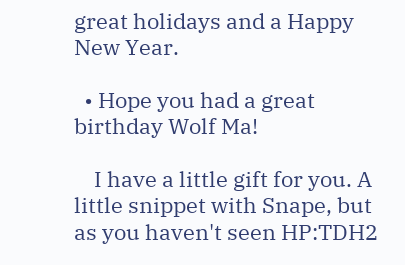great holidays and a Happy New Year.

  • Hope you had a great birthday Wolf Ma!

    I have a little gift for you. A little snippet with Snape, but as you haven't seen HP:TDH2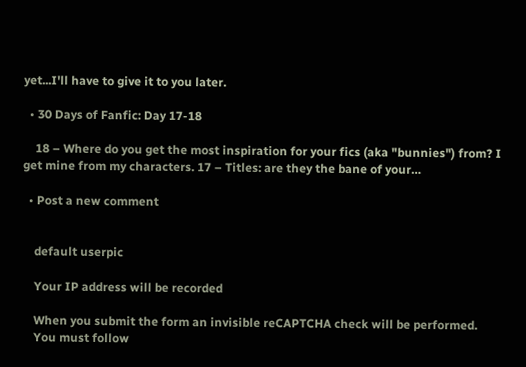yet...I'll have to give it to you later.

  • 30 Days of Fanfic: Day 17-18

    18 – Where do you get the most inspiration for your fics (aka "bunnies") from? I get mine from my characters. 17 – Titles: are they the bane of your…

  • Post a new comment


    default userpic

    Your IP address will be recorded

    When you submit the form an invisible reCAPTCHA check will be performed.
    You must follow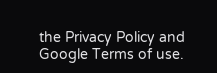the Privacy Policy and Google Terms of use.